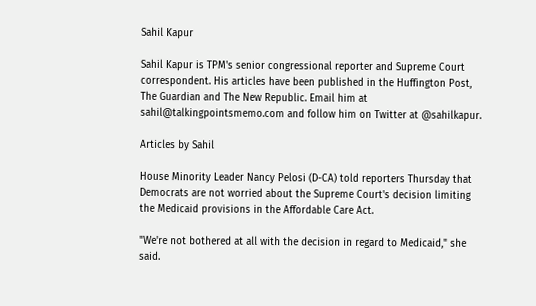Sahil Kapur

Sahil Kapur is TPM's senior congressional reporter and Supreme Court correspondent. His articles have been published in the Huffington Post, The Guardian and The New Republic. Email him at sahil@talkingpointsmemo.com and follow him on Twitter at @sahilkapur.

Articles by Sahil

House Minority Leader Nancy Pelosi (D-CA) told reporters Thursday that Democrats are not worried about the Supreme Court's decision limiting the Medicaid provisions in the Affordable Care Act.

"We're not bothered at all with the decision in regard to Medicaid," she said.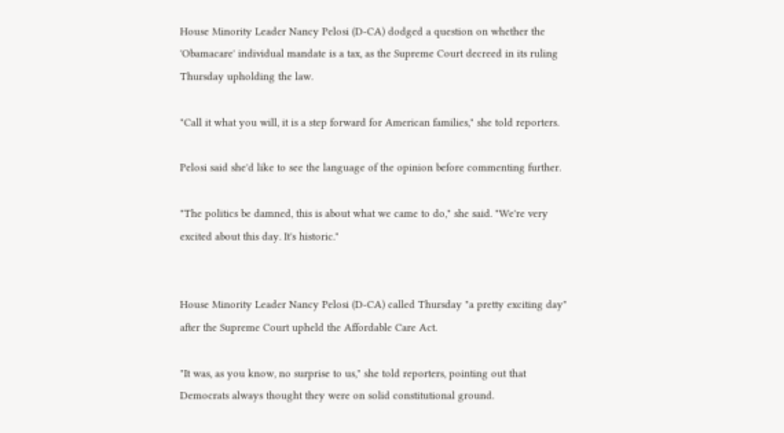House Minority Leader Nancy Pelosi (D-CA) dodged a question on whether the 'Obamacare' individual mandate is a tax, as the Supreme Court decreed in its ruling Thursday upholding the law.

"Call it what you will, it is a step forward for American families," she told reporters.

Pelosi said she'd like to see the language of the opinion before commenting further.

"The politics be damned, this is about what we came to do," she said. "We're very excited about this day. It's historic."


House Minority Leader Nancy Pelosi (D-CA) called Thursday "a pretty exciting day" after the Supreme Court upheld the Affordable Care Act.

"It was, as you know, no surprise to us," she told reporters, pointing out that Democrats always thought they were on solid constitutional ground.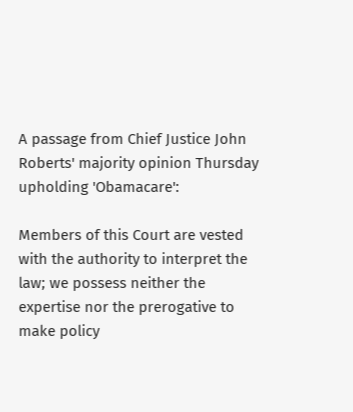A passage from Chief Justice John Roberts' majority opinion Thursday upholding 'Obamacare':

Members of this Court are vested with the authority to interpret the law; we possess neither the expertise nor the prerogative to make policy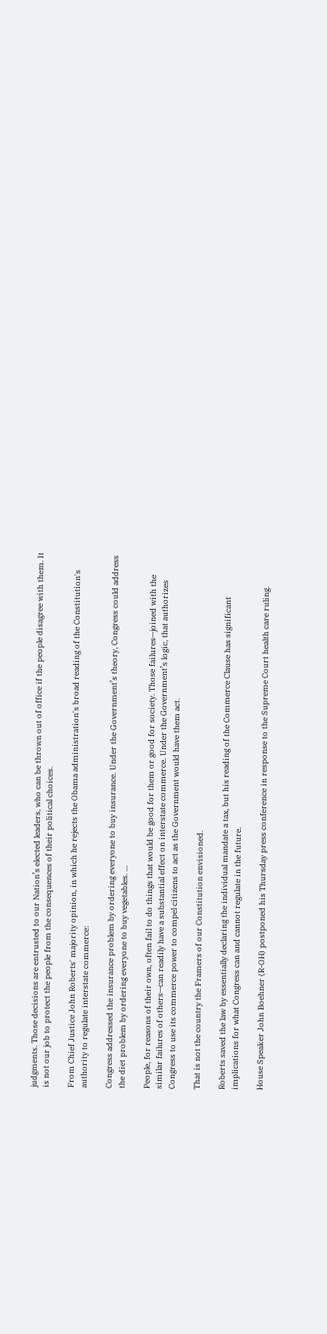judgments. Those decisions are entrusted to our Nation’s elected leaders, who can be thrown out of office if the people disagree with them. It is not our job to protect the people from the consequences of their political choices.

From Chief Justice John Roberts' majority opinion, in which he rejects the Obama administration's broad reading of the Constitution's authority to regulate interstate commerce:

Congress addressed the insurance problem by ordering everyone to buy insurance. Under the Government’s theory, Congress could address the diet problem by ordering everyone to buy vegetables. ...

People, for reasons of their own, often fail to do things that would be good for them or good for society. Those failures—joined with the similar failures of others—can readily have a substantial effect on interstate commerce. Under the Government’s logic, that authorizes Congress to use its commerce power to compel citizens to act as the Government would have them act.

That is not the country the Framers of our Constitution envisioned.

Roberts saved the law by essentially declaring the individual mandate a tax, but his reading of the Commerce Clause has significant implications for what Congress can and cannot regulate in the future.

House Speaker John Boehner (R-OH) postponed his Thursday press conference in response to the Supreme Court health care ruling.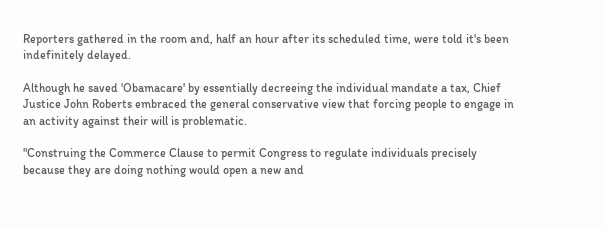Reporters gathered in the room and, half an hour after its scheduled time, were told it's been indefinitely delayed.

Although he saved 'Obamacare' by essentially decreeing the individual mandate a tax, Chief Justice John Roberts embraced the general conservative view that forcing people to engage in an activity against their will is problematic.

"Construing the Commerce Clause to permit Congress to regulate individuals precisely because they are doing nothing would open a new and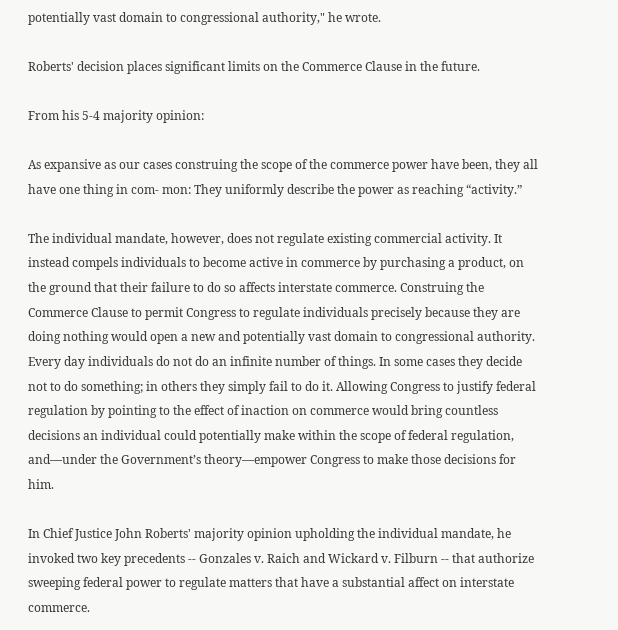potentially vast domain to congressional authority," he wrote.

Roberts' decision places significant limits on the Commerce Clause in the future.

From his 5-4 majority opinion:

As expansive as our cases construing the scope of the commerce power have been, they all have one thing in com- mon: They uniformly describe the power as reaching “activity.”

The individual mandate, however, does not regulate existing commercial activity. It instead compels individuals to become active in commerce by purchasing a product, on the ground that their failure to do so affects interstate commerce. Construing the Commerce Clause to permit Congress to regulate individuals precisely because they are doing nothing would open a new and potentially vast domain to congressional authority. Every day individuals do not do an infinite number of things. In some cases they decide not to do something; in others they simply fail to do it. Allowing Congress to justify federal regulation by pointing to the effect of inaction on commerce would bring countless decisions an individual could potentially make within the scope of federal regulation, and—under the Government’s theory—empower Congress to make those decisions for him.

In Chief Justice John Roberts' majority opinion upholding the individual mandate, he invoked two key precedents -- Gonzales v. Raich and Wickard v. Filburn -- that authorize sweeping federal power to regulate matters that have a substantial affect on interstate commerce.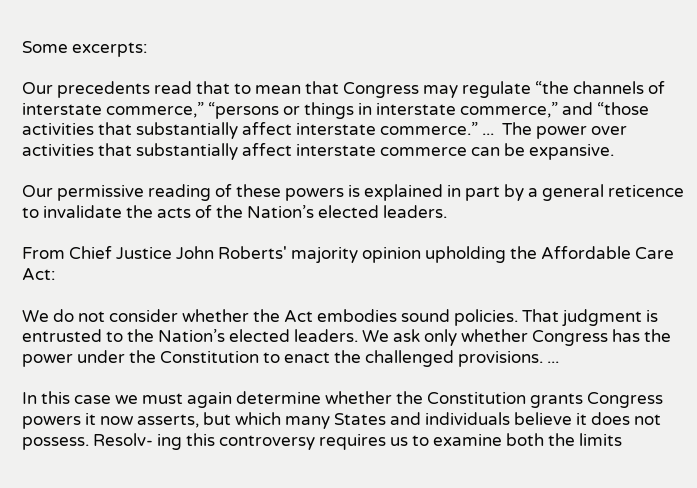Some excerpts:

Our precedents read that to mean that Congress may regulate “the channels of interstate commerce,” “persons or things in interstate commerce,” and “those activities that substantially affect interstate commerce.” ...  The power over activities that substantially affect interstate commerce can be expansive.

Our permissive reading of these powers is explained in part by a general reticence to invalidate the acts of the Nation’s elected leaders.

From Chief Justice John Roberts' majority opinion upholding the Affordable Care Act:

We do not consider whether the Act embodies sound policies. That judgment is entrusted to the Nation’s elected leaders. We ask only whether Congress has the power under the Constitution to enact the challenged provisions. ...

In this case we must again determine whether the Constitution grants Congress powers it now asserts, but which many States and individuals believe it does not possess. Resolv- ing this controversy requires us to examine both the limits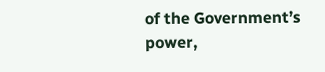of the Government’s power,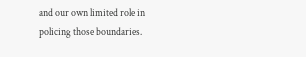and our own limited role in policing those boundaries.